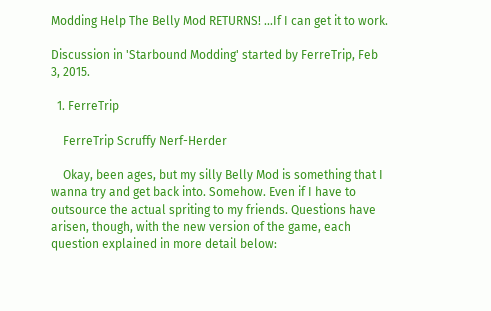Modding Help The Belly Mod RETURNS! ...If I can get it to work.

Discussion in 'Starbound Modding' started by FerreTrip, Feb 3, 2015.

  1. FerreTrip

    FerreTrip Scruffy Nerf-Herder

    Okay, been ages, but my silly Belly Mod is something that I wanna try and get back into. Somehow. Even if I have to outsource the actual spriting to my friends. Questions have arisen, though, with the new version of the game, each question explained in more detail below: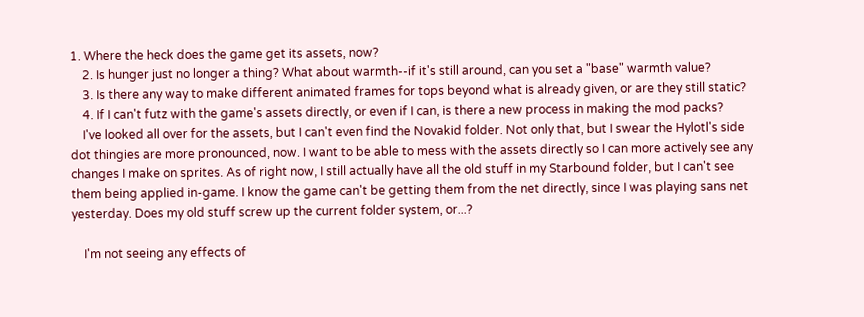1. Where the heck does the game get its assets, now?
    2. Is hunger just no longer a thing? What about warmth--if it's still around, can you set a "base" warmth value?
    3. Is there any way to make different animated frames for tops beyond what is already given, or are they still static?
    4. If I can't futz with the game's assets directly, or even if I can, is there a new process in making the mod packs?
    I've looked all over for the assets, but I can't even find the Novakid folder. Not only that, but I swear the Hylotl's side dot thingies are more pronounced, now. I want to be able to mess with the assets directly so I can more actively see any changes I make on sprites. As of right now, I still actually have all the old stuff in my Starbound folder, but I can't see them being applied in-game. I know the game can't be getting them from the net directly, since I was playing sans net yesterday. Does my old stuff screw up the current folder system, or...?

    I'm not seeing any effects of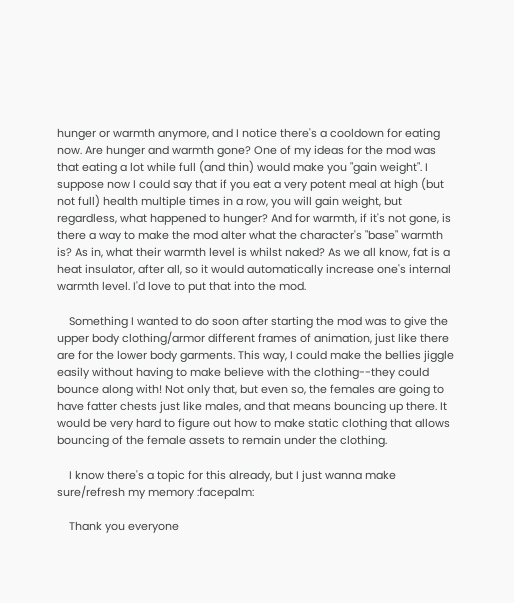hunger or warmth anymore, and I notice there's a cooldown for eating now. Are hunger and warmth gone? One of my ideas for the mod was that eating a lot while full (and thin) would make you "gain weight". I suppose now I could say that if you eat a very potent meal at high (but not full) health multiple times in a row, you will gain weight, but regardless, what happened to hunger? And for warmth, if it's not gone, is there a way to make the mod alter what the character's "base" warmth is? As in, what their warmth level is whilst naked? As we all know, fat is a heat insulator, after all, so it would automatically increase one's internal warmth level. I'd love to put that into the mod.

    Something I wanted to do soon after starting the mod was to give the upper body clothing/armor different frames of animation, just like there are for the lower body garments. This way, I could make the bellies jiggle easily without having to make believe with the clothing--they could bounce along with! Not only that, but even so, the females are going to have fatter chests just like males, and that means bouncing up there. It would be very hard to figure out how to make static clothing that allows bouncing of the female assets to remain under the clothing.

    I know there's a topic for this already, but I just wanna make sure/refresh my memory :facepalm:

    Thank you everyone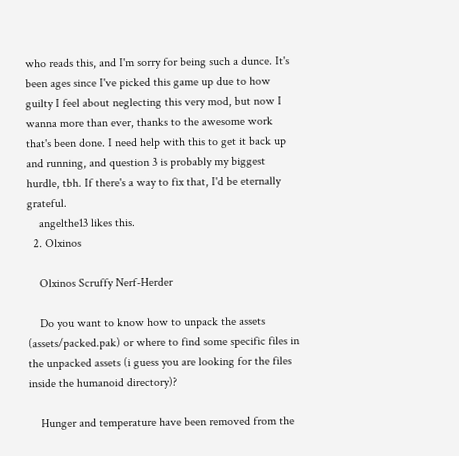who reads this, and I'm sorry for being such a dunce. It's been ages since I've picked this game up due to how guilty I feel about neglecting this very mod, but now I wanna more than ever, thanks to the awesome work that's been done. I need help with this to get it back up and running, and question 3 is probably my biggest hurdle, tbh. If there's a way to fix that, I'd be eternally grateful.
    angelthe13 likes this.
  2. Olxinos

    Olxinos Scruffy Nerf-Herder

    Do you want to know how to unpack the assets (assets/packed.pak) or where to find some specific files in the unpacked assets (i guess you are looking for the files inside the humanoid directory)?

    Hunger and temperature have been removed from the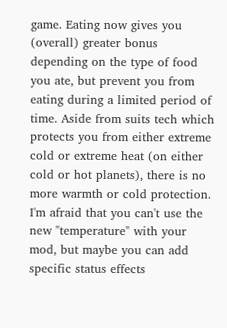game. Eating now gives you (overall) greater bonus depending on the type of food you ate, but prevent you from eating during a limited period of time. Aside from suits tech which protects you from either extreme cold or extreme heat (on either cold or hot planets), there is no more warmth or cold protection. I'm afraid that you can't use the new "temperature" with your mod, but maybe you can add specific status effects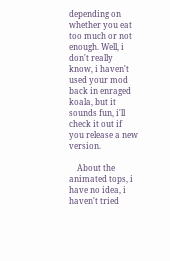depending on whether you eat too much or not enough. Well, i don't really know, i haven't used your mod back in enraged koala, but it sounds fun, i'll check it out if you release a new version.

    About the animated tops, i have no idea, i haven't tried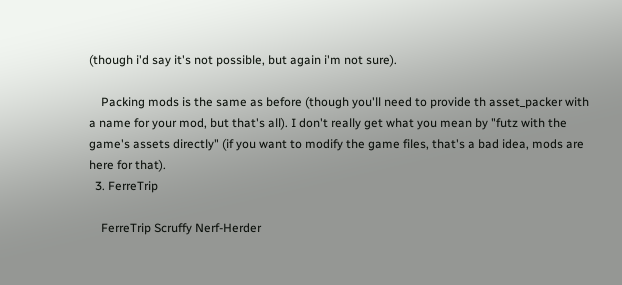(though i'd say it's not possible, but again i'm not sure).

    Packing mods is the same as before (though you'll need to provide th asset_packer with a name for your mod, but that's all). I don't really get what you mean by "futz with the game's assets directly" (if you want to modify the game files, that's a bad idea, mods are here for that).
  3. FerreTrip

    FerreTrip Scruffy Nerf-Herder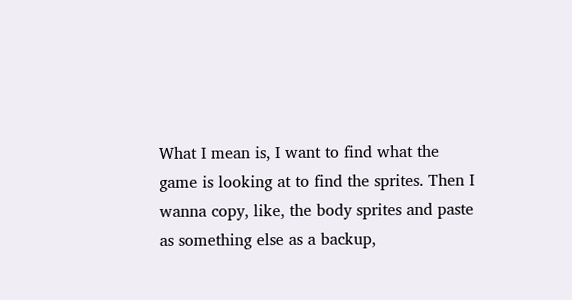What I mean is, I want to find what the game is looking at to find the sprites. Then I wanna copy, like, the body sprites and paste as something else as a backup,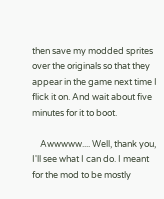then save my modded sprites over the originals so that they appear in the game next time I flick it on. And wait about five minutes for it to boot.

    Awwwww.... Well, thank you, I'll see what I can do. I meant for the mod to be mostly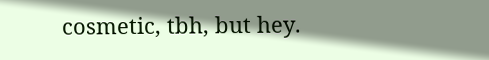cosmetic, tbh, but hey.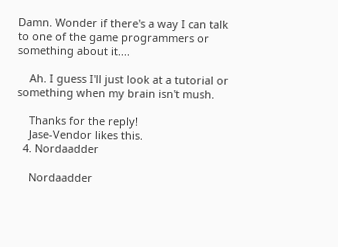Damn. Wonder if there's a way I can talk to one of the game programmers or something about it....

    Ah. I guess I'll just look at a tutorial or something when my brain isn't mush.

    Thanks for the reply!
    Jase-Vendor likes this.
  4. Nordaadder

    Nordaadder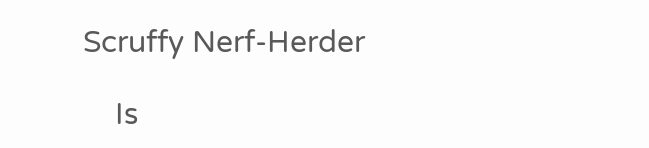Scruffy Nerf-Herder

    Is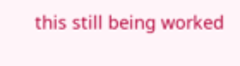this still being worked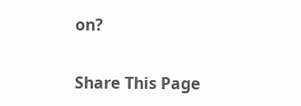on?

Share This Page